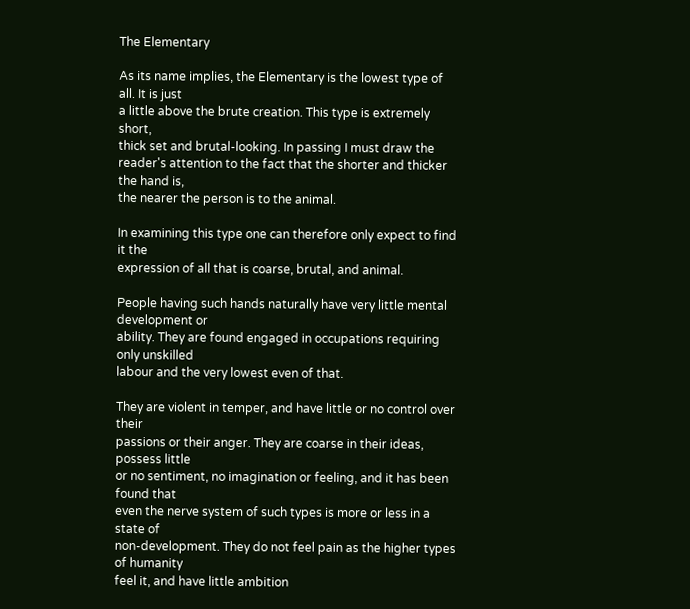The Elementary

As its name implies, the Elementary is the lowest type of all. It is just
a little above the brute creation. This type is extremely short,
thick set and brutal-looking. In passing I must draw the
reader's attention to the fact that the shorter and thicker the hand is,
the nearer the person is to the animal.

In examining this type one can therefore only expect to find it the
expression of all that is coarse, brutal, and animal.

People having such hands naturally have very little mental development or
ability. They are found engaged in occupations requiring only unskilled
labour and the very lowest even of that.

They are violent in temper, and have little or no control over their
passions or their anger. They are coarse in their ideas, possess little
or no sentiment, no imagination or feeling, and it has been found that
even the nerve system of such types is more or less in a state of
non-development. They do not feel pain as the higher types of humanity
feel it, and have little ambition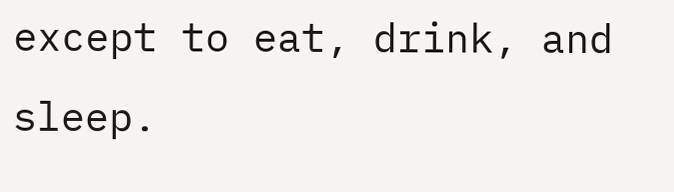except to eat, drink, and sleep.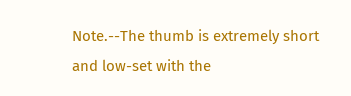Note.--The thumb is extremely short and low-set with the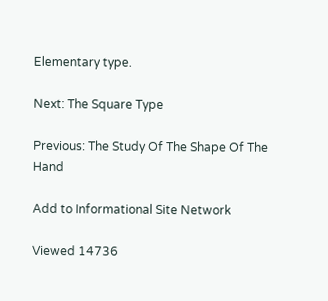Elementary type.

Next: The Square Type

Previous: The Study Of The Shape Of The Hand

Add to Informational Site Network

Viewed 14736